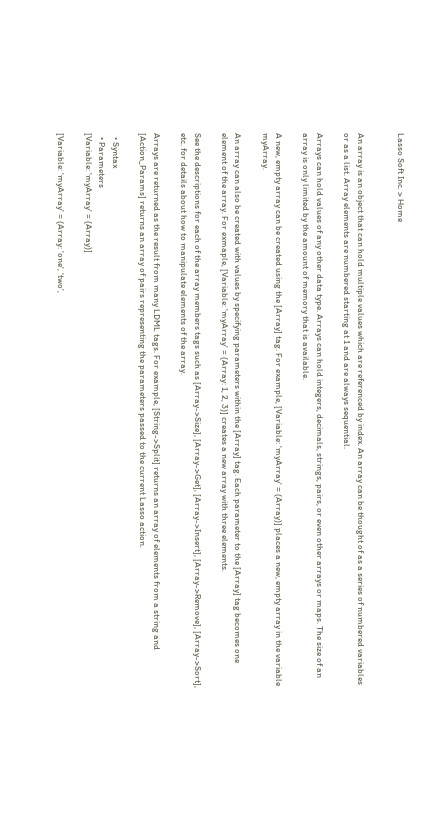Lasso Soft Inc. > Home


An array is an object that can hold multiple values which are referenced by index. An array can be thought of as a series of numbered variables or as a list. Array elements are numbered starting at 1 and are always sequential.

Arrays can hold values of any other data type. Arrays can hold integers, decimals, strings, pairs, or even other arrays or maps. The size of an array is only limited by the amount of memory that is available.

A new, empty array can be created using the [Array] tag. For example, [Variable: 'myArray' = (Array)] places a new, empty array in the variable myArray.

An array can also be created with values by specifying parameters within the [Array] tag. Each parameter to the [Array] tag becomes one element of the array. For exmaple, [Variable: 'myArray' = (Array: 1, 2, 3)] creates a new array with three elements.

See the descriptions for each of the array members tags such as [Array->Size], [Array->Get], [Array->Insert], [Array->Remove], [Array->Sort], etc. for details about how to manipulate elements of the array.

Arrays are returned as the result from many LDML tags. For example, [String->Split] returns an array of elements from a string and [Action_Params] returns an array of pairs representing the parameters passed to the current Lasso action.

  • Syntax
  • Parameters
[Variable: 'myArray' = (Array)]

[Variable: 'myArray' = (Array: 'one', 'two',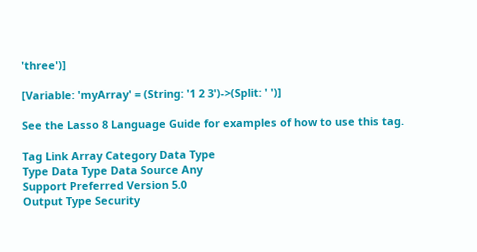'three')]

[Variable: 'myArray' = (String: '1 2 3')->(Split: ' ')]

See the Lasso 8 Language Guide for examples of how to use this tag.

Tag Link Array Category Data Type
Type Data Type Data Source Any
Support Preferred Version 5.0
Output Type Security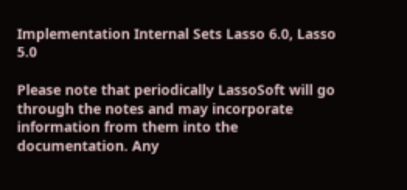Implementation Internal Sets Lasso 6.0, Lasso 5.0

Please note that periodically LassoSoft will go through the notes and may incorporate information from them into the documentation. Any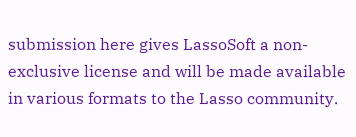submission here gives LassoSoft a non-exclusive license and will be made available in various formats to the Lasso community.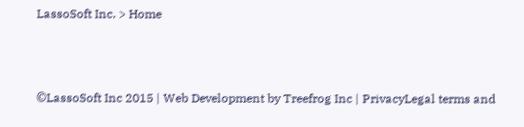LassoSoft Inc. > Home



©LassoSoft Inc 2015 | Web Development by Treefrog Inc | PrivacyLegal terms and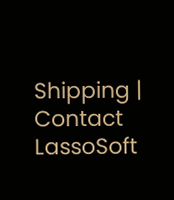Shipping | Contact LassoSoft